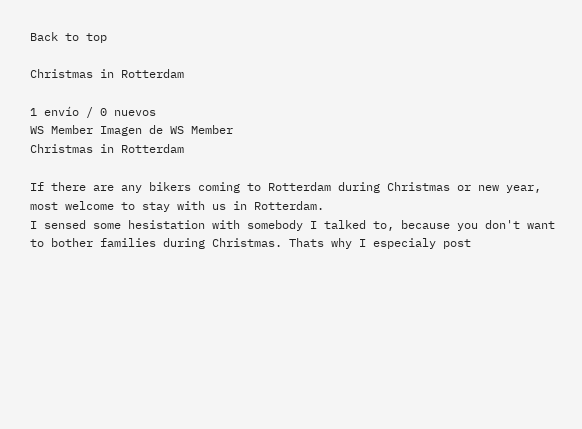Back to top

Christmas in Rotterdam

1 envío / 0 nuevos
WS Member Imagen de WS Member
Christmas in Rotterdam

If there are any bikers coming to Rotterdam during Christmas or new year, most welcome to stay with us in Rotterdam.
I sensed some hesistation with somebody I talked to, because you don't want to bother families during Christmas. Thats why I especialy post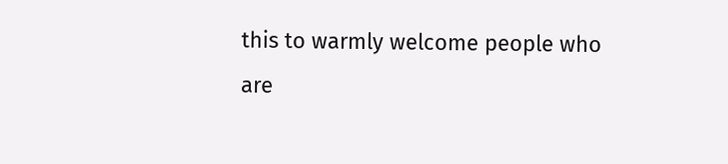this to warmly welcome people who are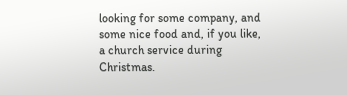looking for some company, and some nice food and, if you like, a church service during Christmas.